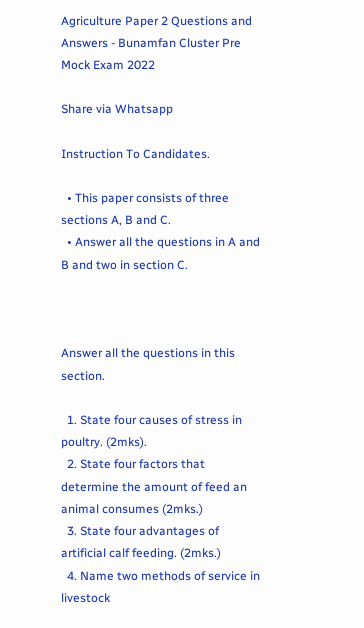Agriculture Paper 2 Questions and Answers - Bunamfan Cluster Pre Mock Exam 2022

Share via Whatsapp

Instruction To Candidates.

  • This paper consists of three sections A, B and C.
  • Answer all the questions in A and B and two in section C.



Answer all the questions in this section.

  1. State four causes of stress in poultry. (2mks).
  2. State four factors that determine the amount of feed an animal consumes (2mks.)
  3. State four advantages of artificial calf feeding. (2mks.)
  4. Name two methods of service in livestock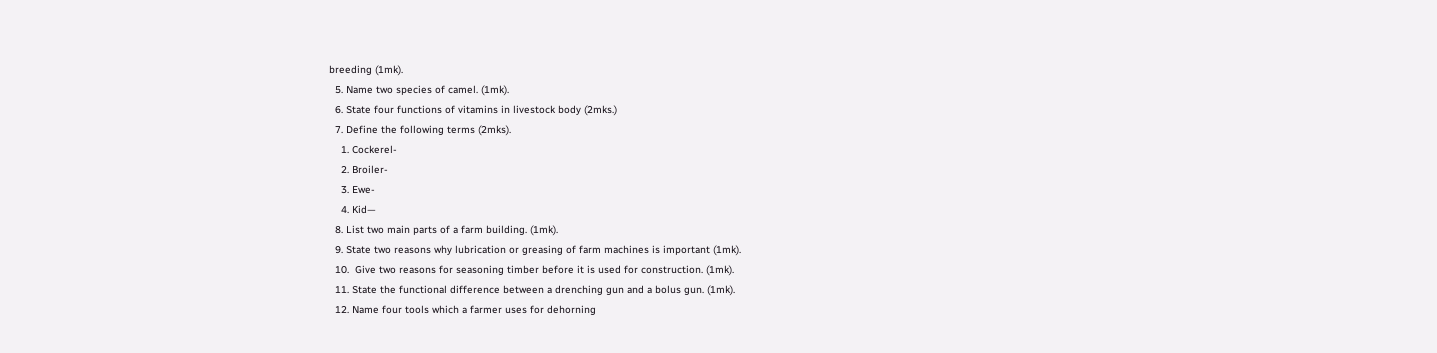breeding (1mk).
  5. Name two species of camel. (1mk).
  6. State four functions of vitamins in livestock body (2mks.)
  7. Define the following terms (2mks).
    1. Cockerel-
    2. Broiler-
    3. Ewe-
    4. Kid—
  8. List two main parts of a farm building. (1mk).
  9. State two reasons why lubrication or greasing of farm machines is important (1mk).
  10.  Give two reasons for seasoning timber before it is used for construction. (1mk).
  11. State the functional difference between a drenching gun and a bolus gun. (1mk).
  12. Name four tools which a farmer uses for dehorning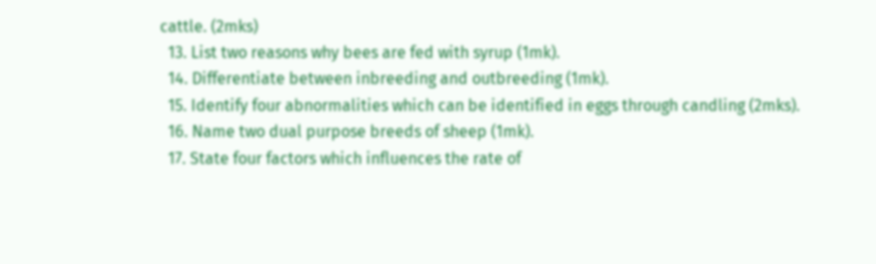cattle. (2mks)
  13. List two reasons why bees are fed with syrup (1mk).
  14. Differentiate between inbreeding and outbreeding (1mk).
  15. Identify four abnormalities which can be identified in eggs through candling (2mks).
  16. Name two dual purpose breeds of sheep (1mk).
  17. State four factors which influences the rate of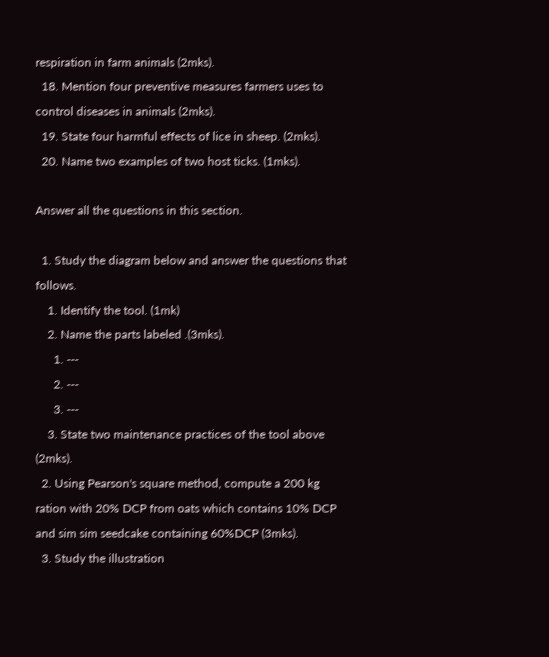respiration in farm animals (2mks).
  18. Mention four preventive measures farmers uses to control diseases in animals (2mks).
  19. State four harmful effects of lice in sheep. (2mks).
  20. Name two examples of two host ticks. (1mks).

Answer all the questions in this section.

  1. Study the diagram below and answer the questions that follows.
    1. Identify the tool. (1mk)
    2. Name the parts labeled .(3mks).
      1. ---
      2. ---
      3. ---
    3. State two maintenance practices of the tool above (2mks).
  2. Using Pearson's square method, compute a 200 kg ration with 20% DCP from oats which contains 10% DCP and sim sim seedcake containing 60%DCP (3mks).
  3. Study the illustration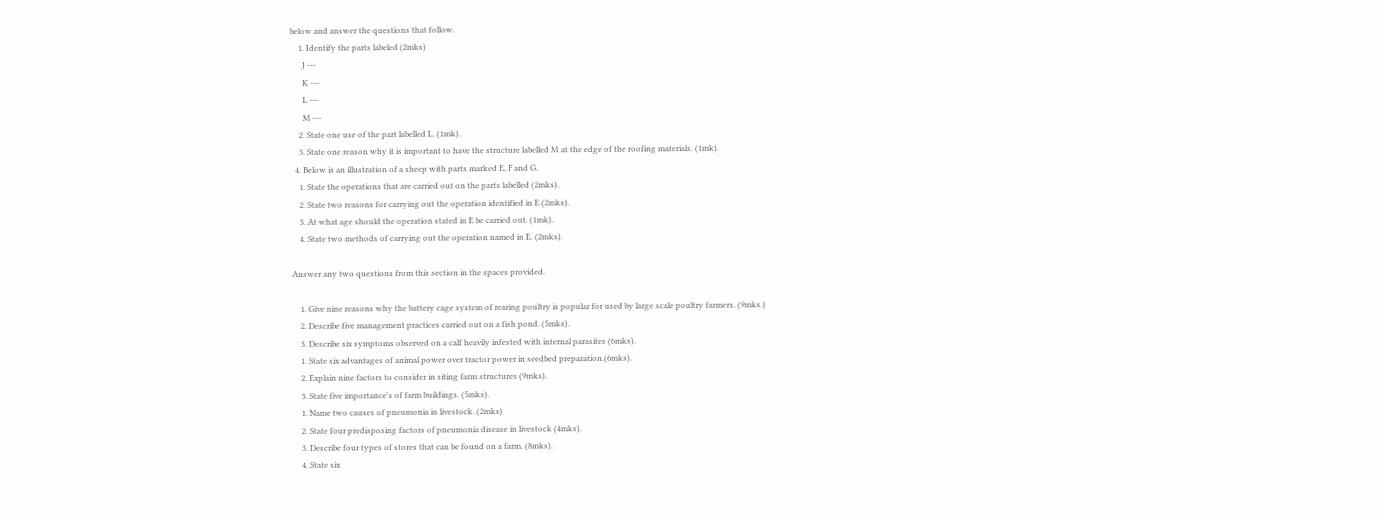below and answer the questions that follow.
    1. Identify the parts labeled (2mks)
      J ---
      K ---
      L ---
      M ---
    2. State one use of the part labelled L. (1mk).
    3. State one reason why it is important to have the structure labelled M at the edge of the roofing materials. (1mk).
  4. Below is an illustration of a sheep with parts marked E, F and G.
    1. State the operations that are carried out on the parts labelled (2mks).
    2. State two reasons for carrying out the operation identified in E (2mks).
    3. At what age should the operation stated in E be carried out. (1mk).
    4. State two methods of carrying out the operation named in E. (2mks).

Answer any two questions from this section in the spaces provided.

    1. Give nine reasons why the battery cage system of rearing poultry is popular for used by large scale poultry farmers. (9mks.)
    2. Describe five management practices carried out on a fish pond. (5mks).
    3. Describe six symptoms observed on a calf heavily infested with internal parasites (6mks).
    1. State six advantages of animal power over tractor power in seedbed preparation.(6mks).
    2. Explain nine factors to consider in siting farm structures (9mks).
    3. State five importance's of farm buildings. (5mks).
    1. Name two causes of pneumonia in livestock. (2mks)
    2. State four predisposing factors of pneumonia disease in livestock (4mks).
    3. Describe four types of stores that can be found on a farm. (8mks).
    4. State six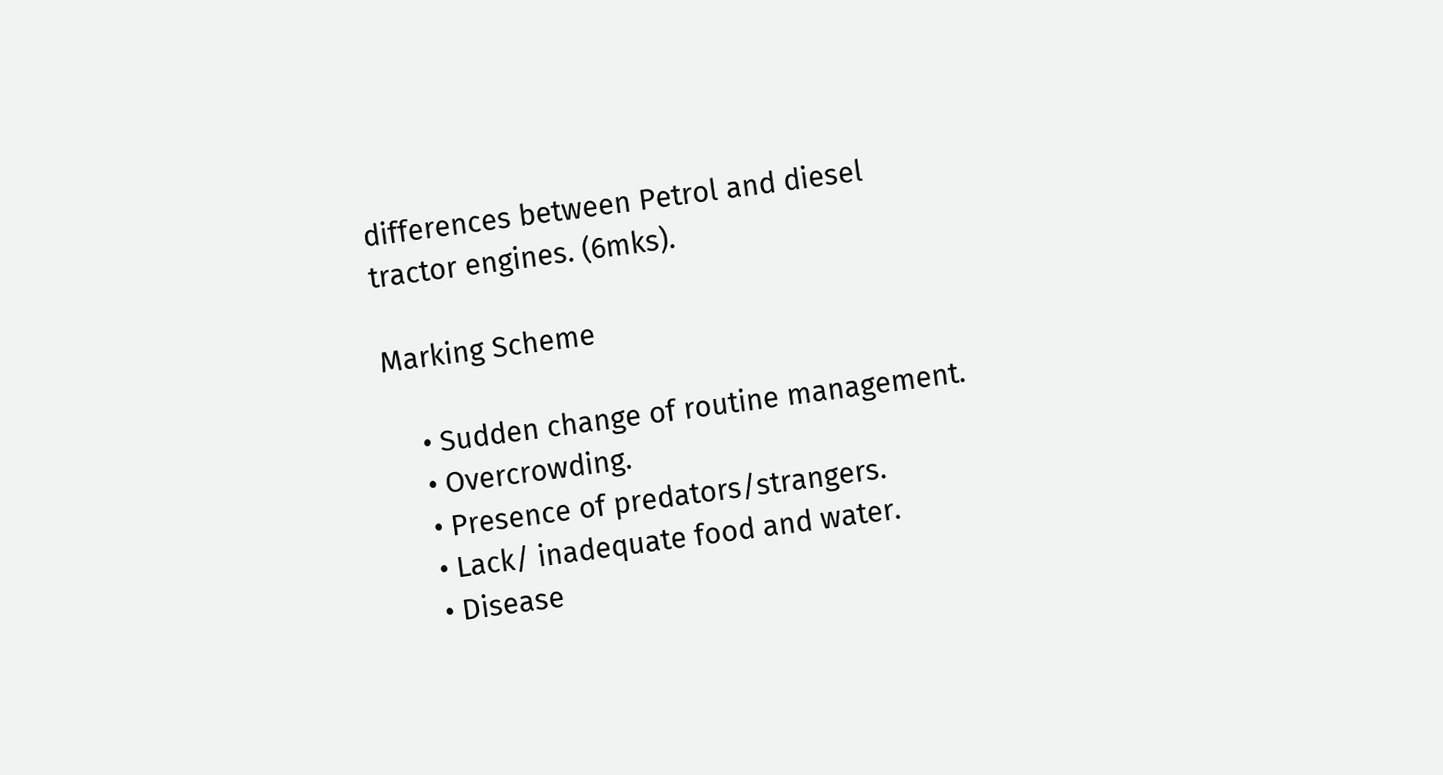differences between Petrol and diesel tractor engines. (6mks).

Marking Scheme

    • Sudden change of routine management.
    • Overcrowding.
    • Presence of predators/strangers.
    • Lack/ inadequate food and water.
    • Disease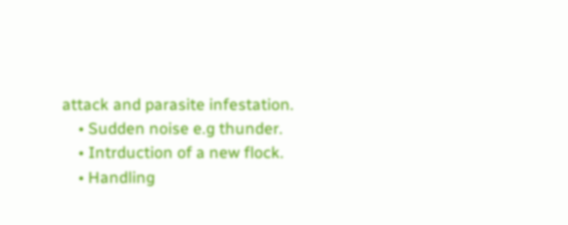attack and parasite infestation.
    • Sudden noise e.g thunder.
    • Intrduction of a new flock.
    • Handling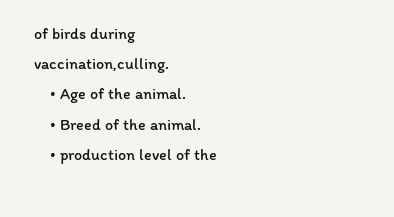of birds during vaccination,culling.
    • Age of the animal.
    • Breed of the animal.
    • production level of the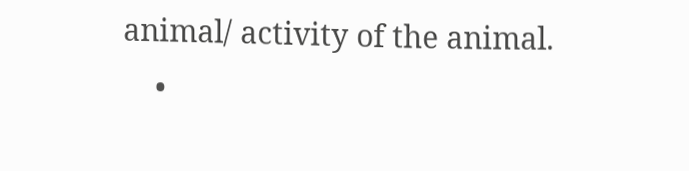animal/ activity of the animal.
    •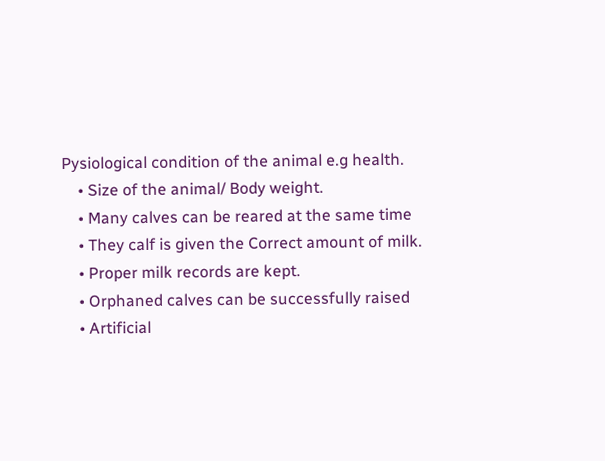Pysiological condition of the animal e.g health.
    • Size of the animal/ Body weight.
    • Many calves can be reared at the same time
    • They calf is given the Correct amount of milk.
    • Proper milk records are kept.
    • Orphaned calves can be successfully raised
    • Artificial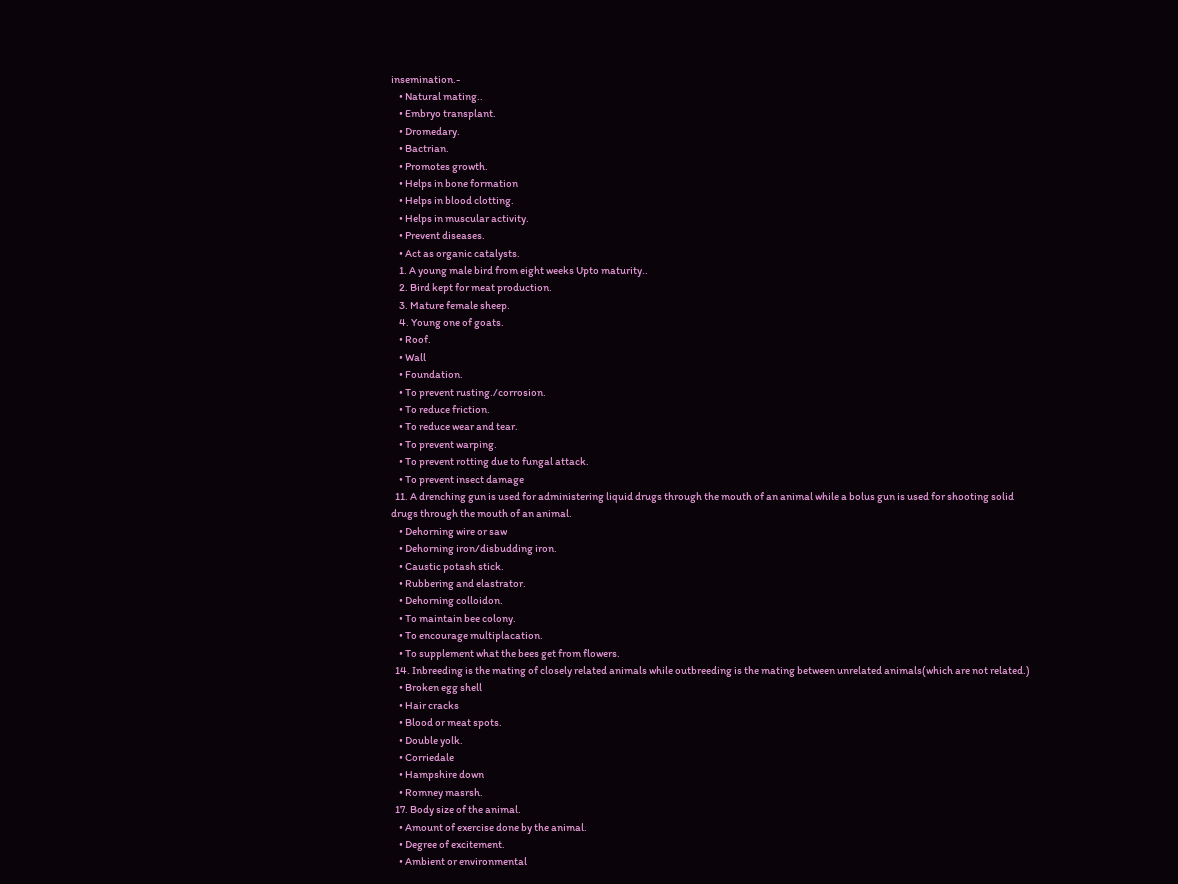insemination.-
    • Natural mating..
    • Embryo transplant.
    • Dromedary.
    • Bactrian.
    • Promotes growth.
    • Helps in bone formation
    • Helps in blood clotting.
    • Helps in muscular activity.
    • Prevent diseases.
    • Act as organic catalysts.
    1. A young male bird from eight weeks Upto maturity..
    2. Bird kept for meat production.
    3. Mature female sheep.
    4. Young one of goats.
    • Roof.
    • Wall
    • Foundation.
    • To prevent rusting./corrosion.
    • To reduce friction.
    • To reduce wear and tear.
    • To prevent warping.
    • To prevent rotting due to fungal attack.
    • To prevent insect damage
  11. A drenching gun is used for administering liquid drugs through the mouth of an animal while a bolus gun is used for shooting solid drugs through the mouth of an animal.
    • Dehorning wire or saw
    • Dehorning iron/disbudding iron.
    • Caustic potash stick.
    • Rubbering and elastrator.
    • Dehorning colloidon.
    • To maintain bee colony.
    • To encourage multiplacation.
    • To supplement what the bees get from flowers.
  14. Inbreeding is the mating of closely related animals while outbreeding is the mating between unrelated animals(which are not related.)
    • Broken egg shell
    • Hair cracks
    • Blood or meat spots.
    • Double yolk.
    • Corriedale
    • Hampshire down
    • Romney masrsh.
  17. Body size of the animal.
    • Amount of exercise done by the animal.
    • Degree of excitement.
    • Ambient or environmental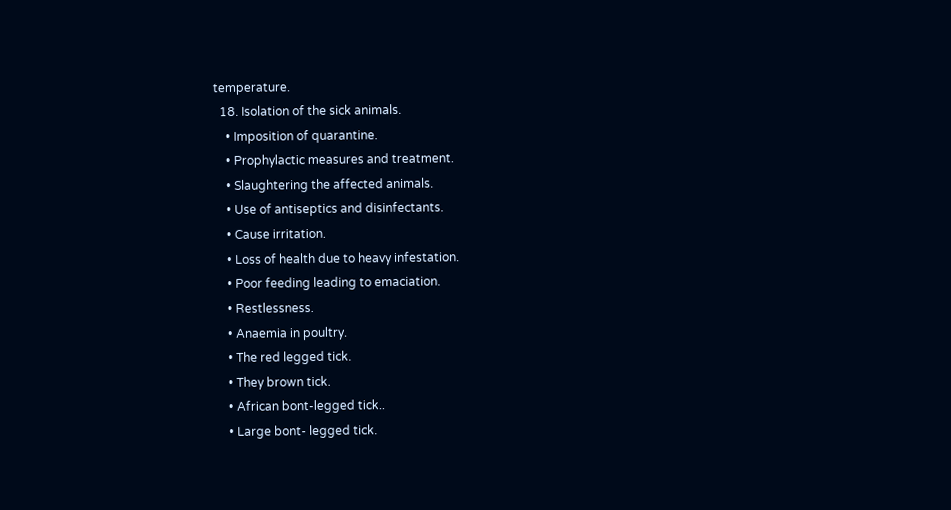temperature.
  18. Isolation of the sick animals.
    • Imposition of quarantine.
    • Prophylactic measures and treatment.
    • Slaughtering the affected animals.
    • Use of antiseptics and disinfectants.
    • Cause irritation.
    • Loss of health due to heavy infestation.
    • Poor feeding leading to emaciation.
    • Restlessness.
    • Anaemia in poultry.
    • The red legged tick.
    • They brown tick.
    • African bont-legged tick..
    • Large bont- legged tick.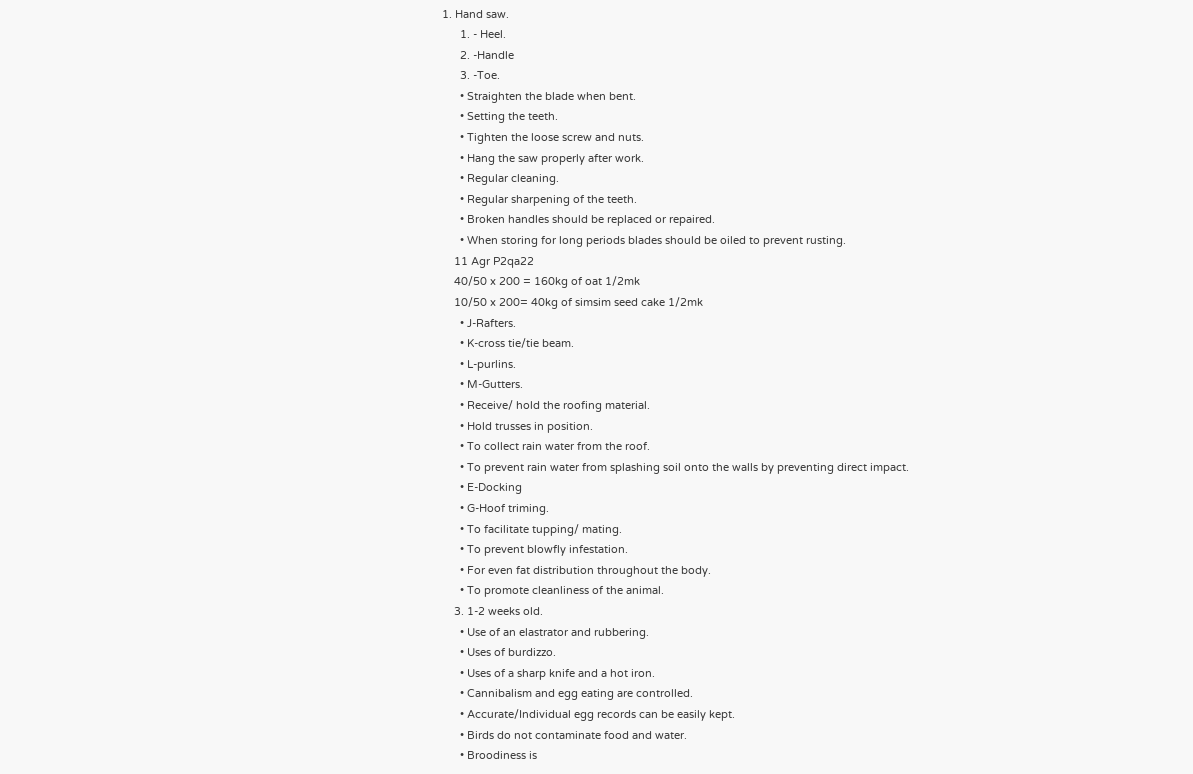1. Hand saw.
      1. - Heel.
      2. -Handle
      3. -Toe.
      • Straighten the blade when bent.
      • Setting the teeth.
      • Tighten the loose screw and nuts.
      • Hang the saw properly after work.
      • Regular cleaning.
      • Regular sharpening of the teeth.
      • Broken handles should be replaced or repaired.
      • When storing for long periods blades should be oiled to prevent rusting.
    11 Agr P2qa22
    40/50 x 200 = 160kg of oat 1/2mk
    10/50 x 200= 40kg of simsim seed cake 1/2mk
      • J-Rafters.
      • K-cross tie/tie beam.
      • L-purlins.
      • M-Gutters.
      • Receive/ hold the roofing material.
      • Hold trusses in position.
      • To collect rain water from the roof.
      • To prevent rain water from splashing soil onto the walls by preventing direct impact.
      • E-Docking
      • G-Hoof triming.
      • To facilitate tupping/ mating.
      • To prevent blowfly infestation.
      • For even fat distribution throughout the body.
      • To promote cleanliness of the animal.
    3. 1-2 weeks old.
      • Use of an elastrator and rubbering.
      • Uses of burdizzo.
      • Uses of a sharp knife and a hot iron.
      • Cannibalism and egg eating are controlled.
      • Accurate/Individual egg records can be easily kept.
      • Birds do not contaminate food and water.
      • Broodiness is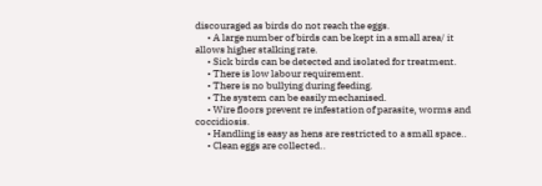discouraged as birds do not reach the eggs.
      • A large number of birds can be kept in a small area/ it allows higher stalking rate.
      • Sick birds can be detected and isolated for treatment.
      • There is low labour requirement.
      • There is no bullying during feeding.
      • The system can be easily mechanised.
      • Wire floors prevent re infestation of parasite, worms and coccidiosis.
      • Handling is easy as hens are restricted to a small space..
      • Clean eggs are collected..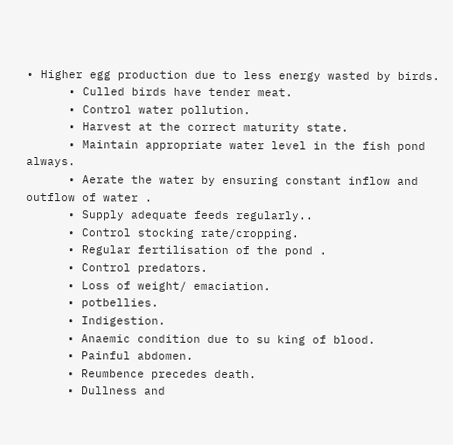• Higher egg production due to less energy wasted by birds.
      • Culled birds have tender meat.
      • Control water pollution.
      • Harvest at the correct maturity state.
      • Maintain appropriate water level in the fish pond always.
      • Aerate the water by ensuring constant inflow and outflow of water .
      • Supply adequate feeds regularly..
      • Control stocking rate/cropping.
      • Regular fertilisation of the pond .
      • Control predators.
      • Loss of weight/ emaciation.
      • potbellies.
      • Indigestion.
      • Anaemic condition due to su king of blood.
      • Painful abdomen.
      • Reumbence precedes death.
      • Dullness and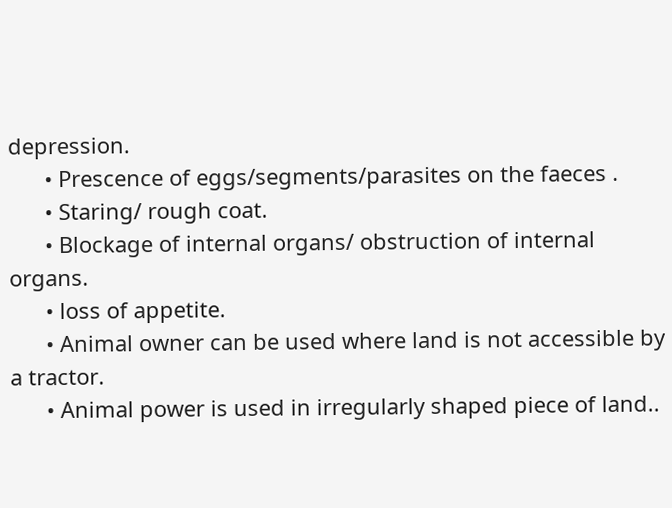depression.
      • Prescence of eggs/segments/parasites on the faeces .
      • Staring/ rough coat.
      • Blockage of internal organs/ obstruction of internal organs.
      • loss of appetite.
      • Animal owner can be used where land is not accessible by a tractor.
      • Animal power is used in irregularly shaped piece of land..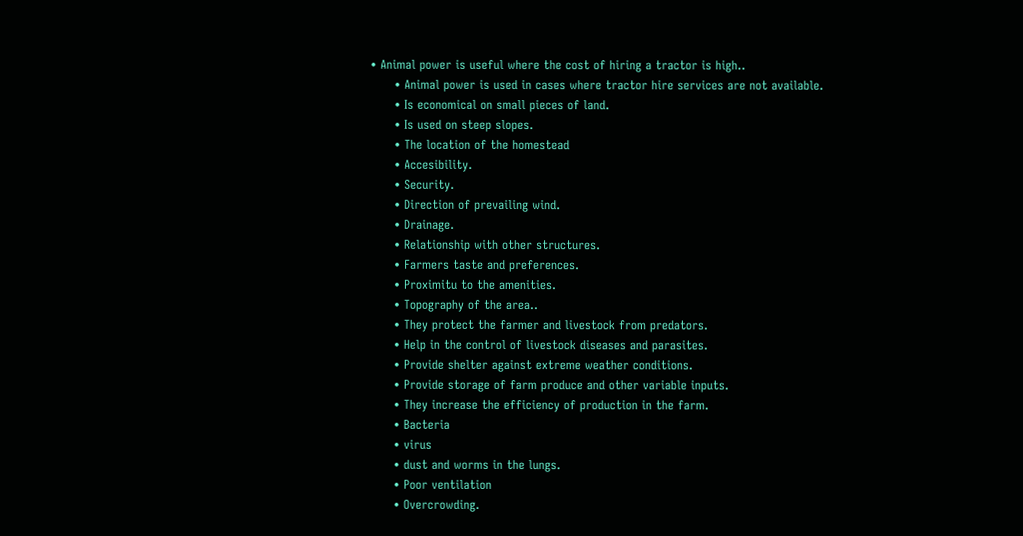• Animal power is useful where the cost of hiring a tractor is high..
      • Animal power is used in cases where tractor hire services are not available.
      • Is economical on small pieces of land.
      • Is used on steep slopes.
      • The location of the homestead
      • Accesibility.
      • Security.
      • Direction of prevailing wind.
      • Drainage.
      • Relationship with other structures.
      • Farmers taste and preferences.
      • Proximitu to the amenities.
      • Topography of the area..
      • They protect the farmer and livestock from predators.
      • Help in the control of livestock diseases and parasites.
      • Provide shelter against extreme weather conditions.
      • Provide storage of farm produce and other variable inputs.
      • They increase the efficiency of production in the farm.
      • Bacteria
      • virus
      • dust and worms in the lungs.
      • Poor ventilation
      • Overcrowding.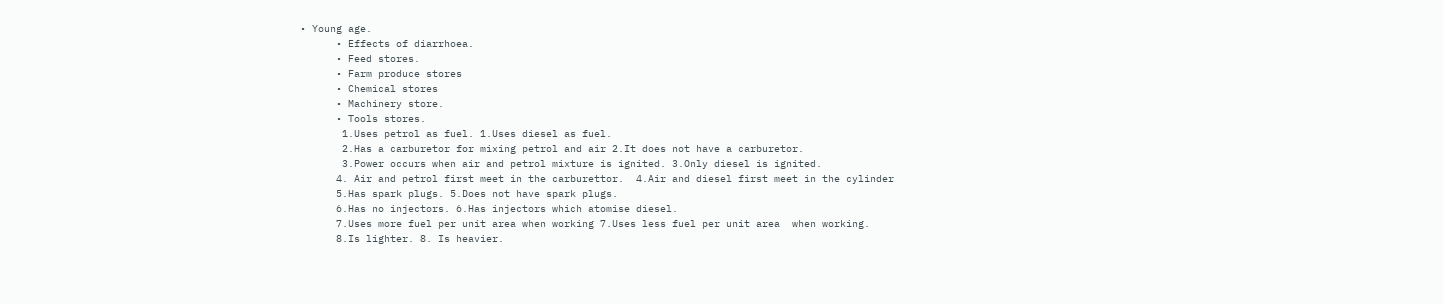• Young age.
      • Effects of diarrhoea.
      • Feed stores.
      • Farm produce stores
      • Chemical stores
      • Machinery store.
      • Tools stores.
       1.Uses petrol as fuel. 1.Uses diesel as fuel.
       2.Has a carburetor for mixing petrol and air 2.It does not have a carburetor.
       3.Power occurs when air and petrol mixture is ignited. 3.Only diesel is ignited.
      4. Air and petrol first meet in the carburettor.  4.Air and diesel first meet in the cylinder
      5.Has spark plugs. 5.Does not have spark plugs.
      6.Has no injectors. 6.Has injectors which atomise diesel.
      7.Uses more fuel per unit area when working 7.Uses less fuel per unit area  when working.
      8.Is lighter. 8. Is heavier.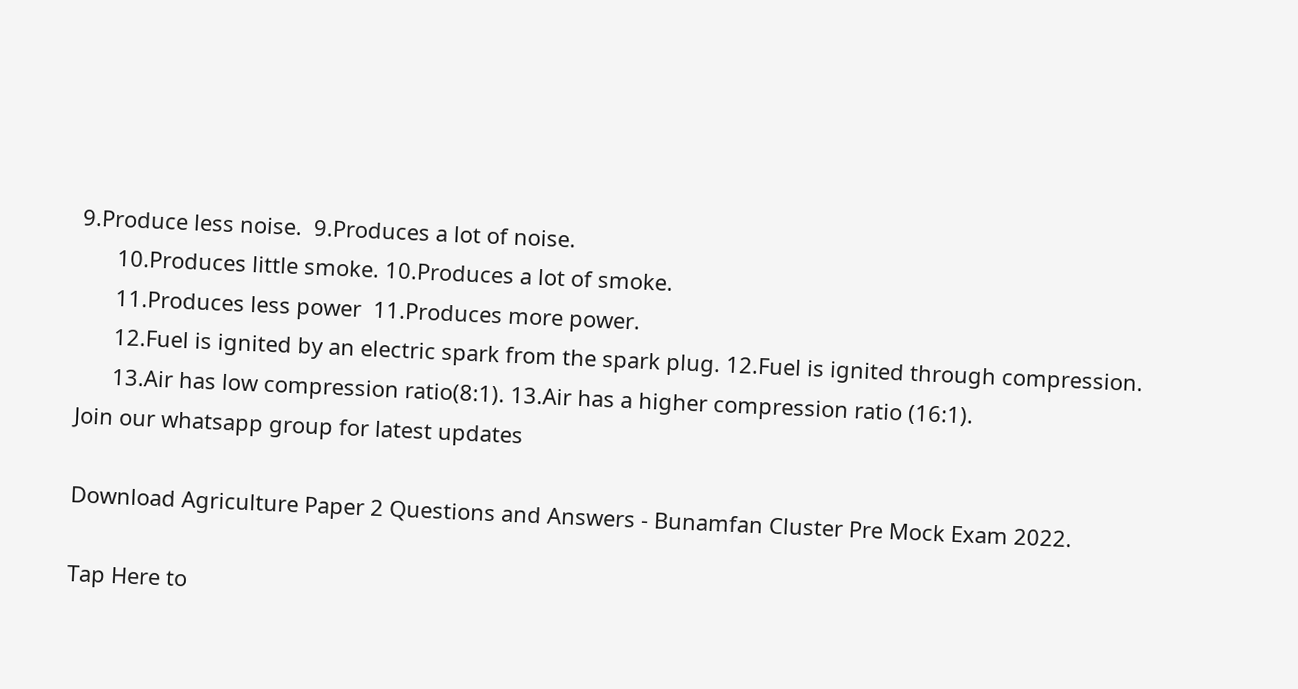9.Produce less noise.  9.Produces a lot of noise.
      10.Produces little smoke. 10.Produces a lot of smoke.
      11.Produces less power  11.Produces more power.
      12.Fuel is ignited by an electric spark from the spark plug. 12.Fuel is ignited through compression.
      13.Air has low compression ratio(8:1). 13.Air has a higher compression ratio (16:1).
Join our whatsapp group for latest updates

Download Agriculture Paper 2 Questions and Answers - Bunamfan Cluster Pre Mock Exam 2022.

Tap Here to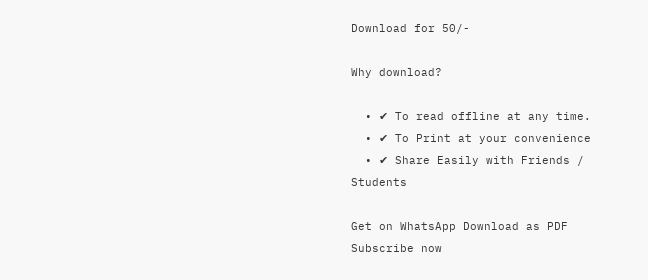Download for 50/-

Why download?

  • ✔ To read offline at any time.
  • ✔ To Print at your convenience
  • ✔ Share Easily with Friends / Students

Get on WhatsApp Download as PDF
Subscribe now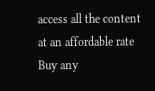access all the content at an affordable rate
Buy any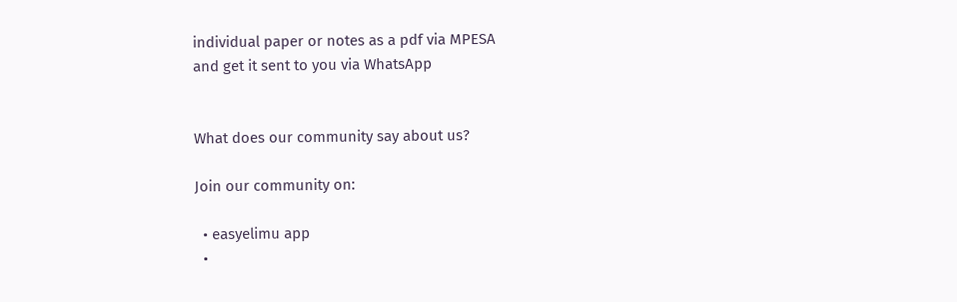individual paper or notes as a pdf via MPESA
and get it sent to you via WhatsApp


What does our community say about us?

Join our community on:

  • easyelimu app
  •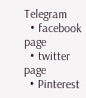Telegram
  • facebook page
  • twitter page
  • Pinterest